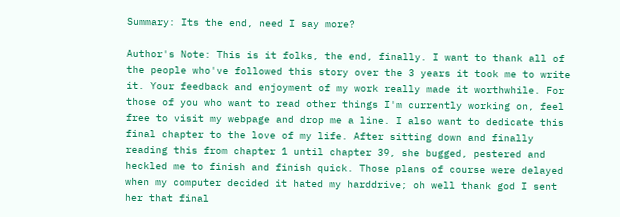Summary: Its the end, need I say more?

Author's Note: This is it folks, the end, finally. I want to thank all of the people who've followed this story over the 3 years it took me to write it. Your feedback and enjoyment of my work really made it worthwhile. For those of you who want to read other things I'm currently working on, feel free to visit my webpage and drop me a line. I also want to dedicate this final chapter to the love of my life. After sitting down and finally reading this from chapter 1 until chapter 39, she bugged, pestered and heckled me to finish and finish quick. Those plans of course were delayed when my computer decided it hated my harddrive; oh well thank god I sent her that final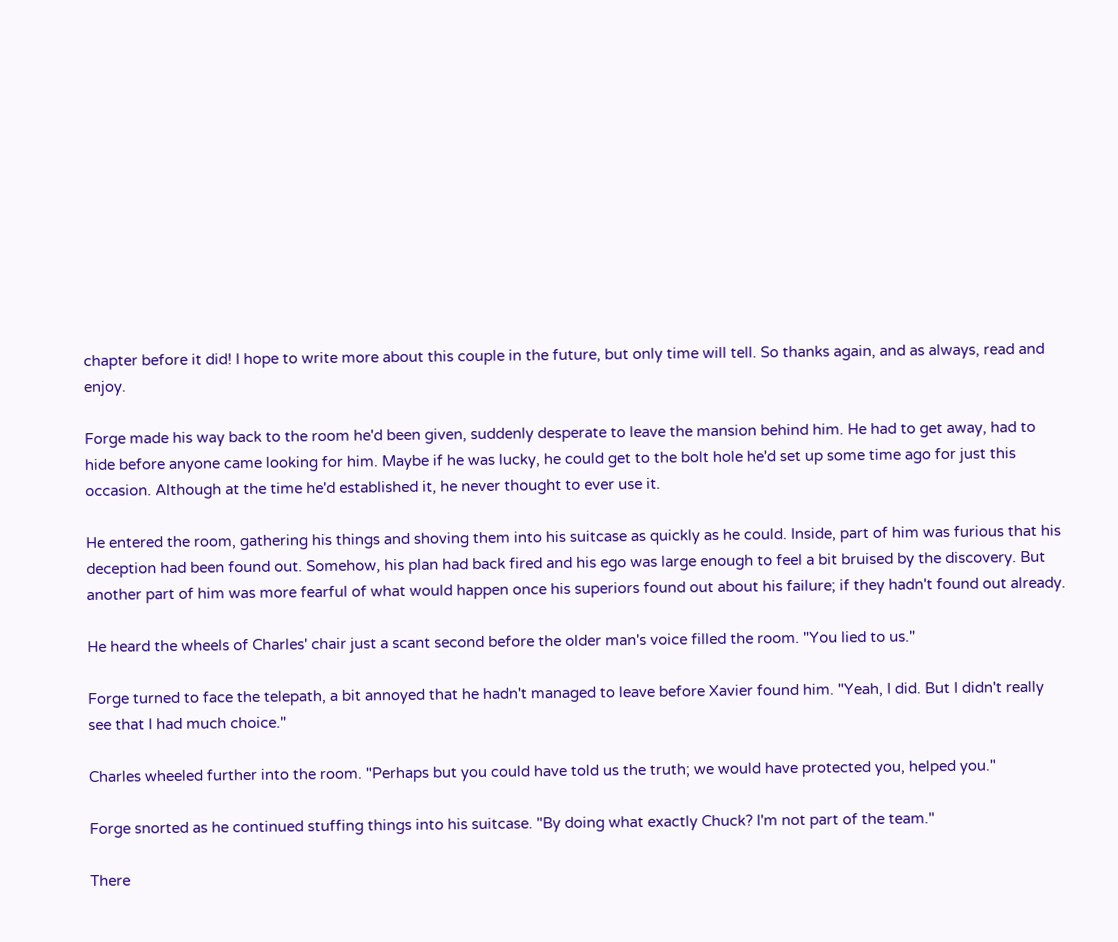chapter before it did! I hope to write more about this couple in the future, but only time will tell. So thanks again, and as always, read and enjoy.

Forge made his way back to the room he'd been given, suddenly desperate to leave the mansion behind him. He had to get away, had to hide before anyone came looking for him. Maybe if he was lucky, he could get to the bolt hole he'd set up some time ago for just this occasion. Although at the time he'd established it, he never thought to ever use it.

He entered the room, gathering his things and shoving them into his suitcase as quickly as he could. Inside, part of him was furious that his deception had been found out. Somehow, his plan had back fired and his ego was large enough to feel a bit bruised by the discovery. But another part of him was more fearful of what would happen once his superiors found out about his failure; if they hadn't found out already.

He heard the wheels of Charles' chair just a scant second before the older man's voice filled the room. "You lied to us."

Forge turned to face the telepath, a bit annoyed that he hadn't managed to leave before Xavier found him. "Yeah, I did. But I didn't really see that I had much choice."

Charles wheeled further into the room. "Perhaps but you could have told us the truth; we would have protected you, helped you."

Forge snorted as he continued stuffing things into his suitcase. "By doing what exactly Chuck? I'm not part of the team."

There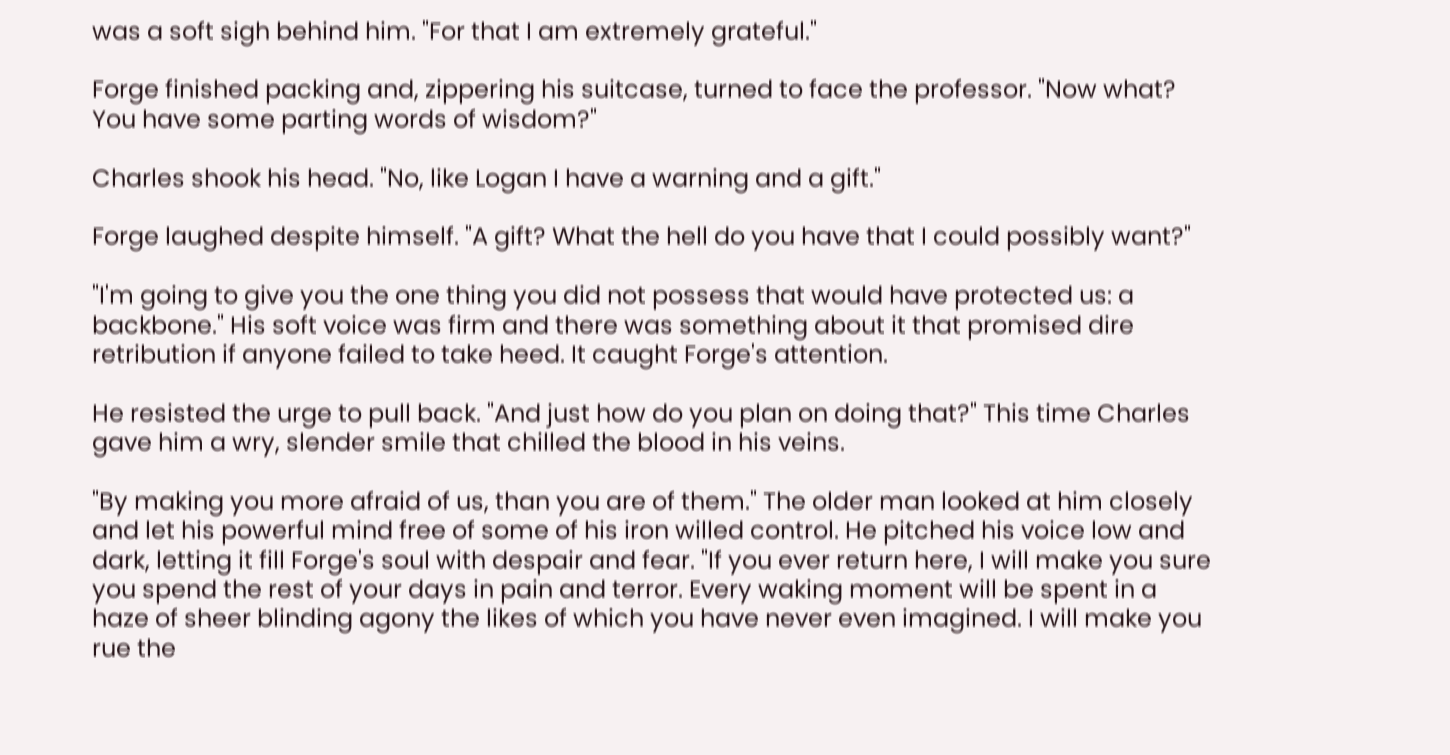was a soft sigh behind him. "For that I am extremely grateful."

Forge finished packing and, zippering his suitcase, turned to face the professor. "Now what? You have some parting words of wisdom?"

Charles shook his head. "No, like Logan I have a warning and a gift."

Forge laughed despite himself. "A gift? What the hell do you have that I could possibly want?"

"I'm going to give you the one thing you did not possess that would have protected us: a backbone." His soft voice was firm and there was something about it that promised dire retribution if anyone failed to take heed. It caught Forge's attention.

He resisted the urge to pull back. "And just how do you plan on doing that?" This time Charles gave him a wry, slender smile that chilled the blood in his veins.

"By making you more afraid of us, than you are of them." The older man looked at him closely and let his powerful mind free of some of his iron willed control. He pitched his voice low and dark, letting it fill Forge's soul with despair and fear. "If you ever return here, I will make you sure you spend the rest of your days in pain and terror. Every waking moment will be spent in a haze of sheer blinding agony the likes of which you have never even imagined. I will make you rue the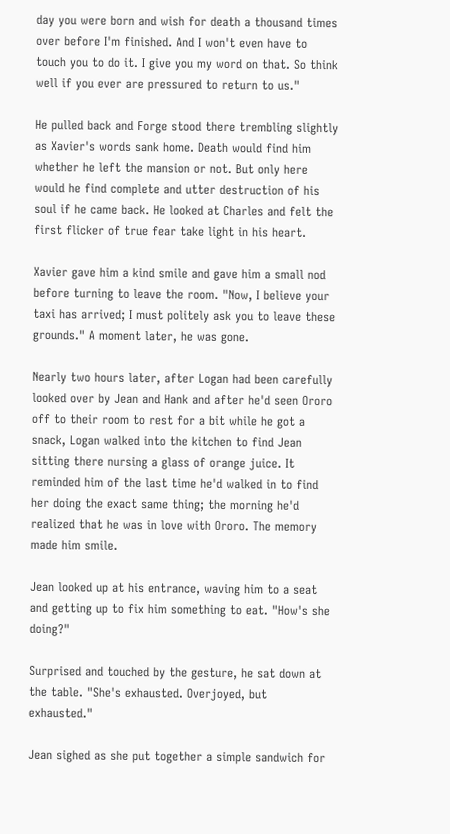day you were born and wish for death a thousand times over before I'm finished. And I won't even have to touch you to do it. I give you my word on that. So think well if you ever are pressured to return to us."

He pulled back and Forge stood there trembling slightly as Xavier's words sank home. Death would find him whether he left the mansion or not. But only here would he find complete and utter destruction of his soul if he came back. He looked at Charles and felt the first flicker of true fear take light in his heart.

Xavier gave him a kind smile and gave him a small nod before turning to leave the room. "Now, I believe your taxi has arrived; I must politely ask you to leave these grounds." A moment later, he was gone.

Nearly two hours later, after Logan had been carefully looked over by Jean and Hank and after he'd seen Ororo off to their room to rest for a bit while he got a snack, Logan walked into the kitchen to find Jean sitting there nursing a glass of orange juice. It reminded him of the last time he'd walked in to find her doing the exact same thing; the morning he'd realized that he was in love with Ororo. The memory made him smile.

Jean looked up at his entrance, waving him to a seat and getting up to fix him something to eat. "How's she doing?"

Surprised and touched by the gesture, he sat down at the table. "She's exhausted. Overjoyed, but exhausted."

Jean sighed as she put together a simple sandwich for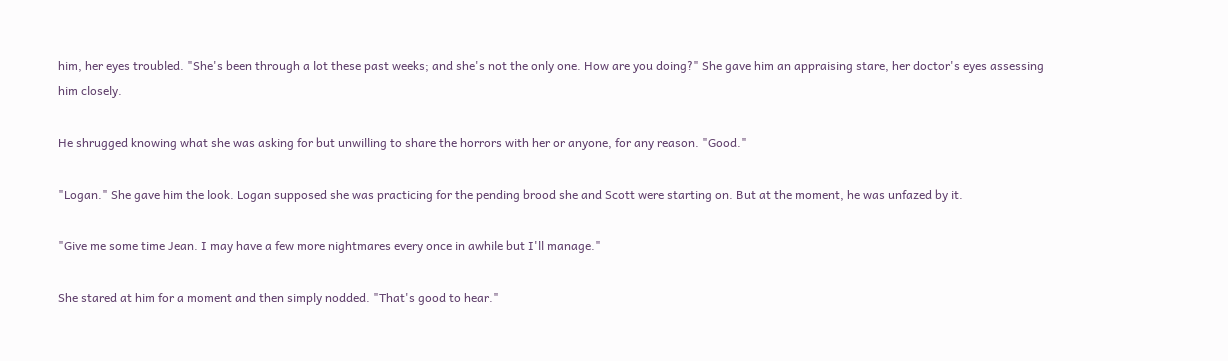him, her eyes troubled. "She's been through a lot these past weeks; and she's not the only one. How are you doing?" She gave him an appraising stare, her doctor's eyes assessing him closely.

He shrugged knowing what she was asking for but unwilling to share the horrors with her or anyone, for any reason. "Good."

"Logan." She gave him the look. Logan supposed she was practicing for the pending brood she and Scott were starting on. But at the moment, he was unfazed by it.

"Give me some time Jean. I may have a few more nightmares every once in awhile but I'll manage."

She stared at him for a moment and then simply nodded. "That's good to hear."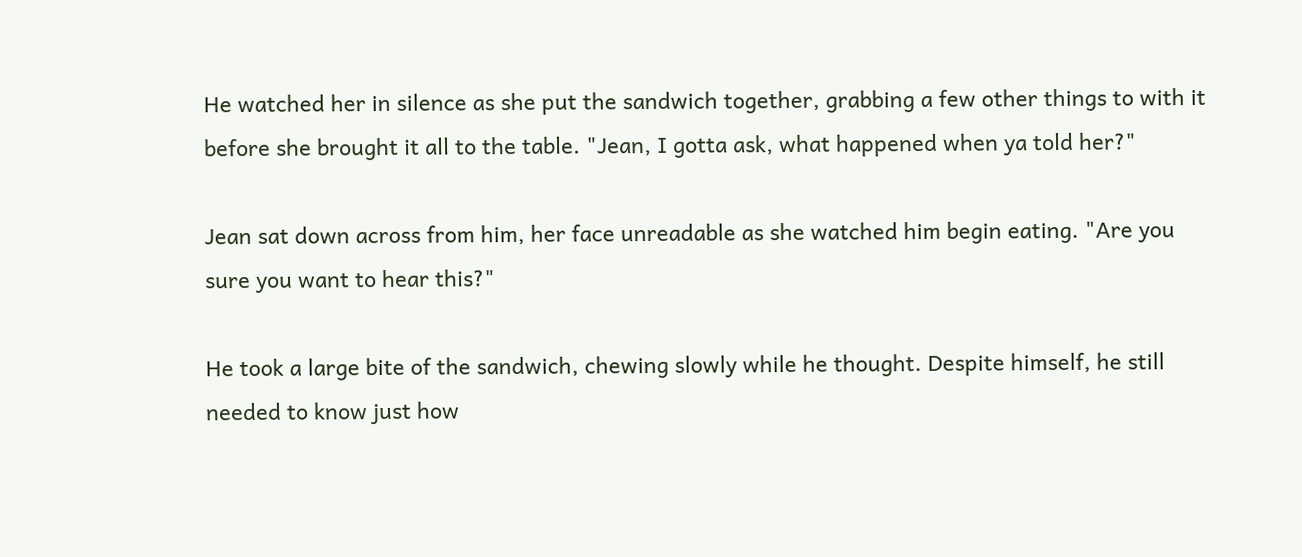He watched her in silence as she put the sandwich together, grabbing a few other things to with it before she brought it all to the table. "Jean, I gotta ask, what happened when ya told her?"

Jean sat down across from him, her face unreadable as she watched him begin eating. "Are you sure you want to hear this?"

He took a large bite of the sandwich, chewing slowly while he thought. Despite himself, he still needed to know just how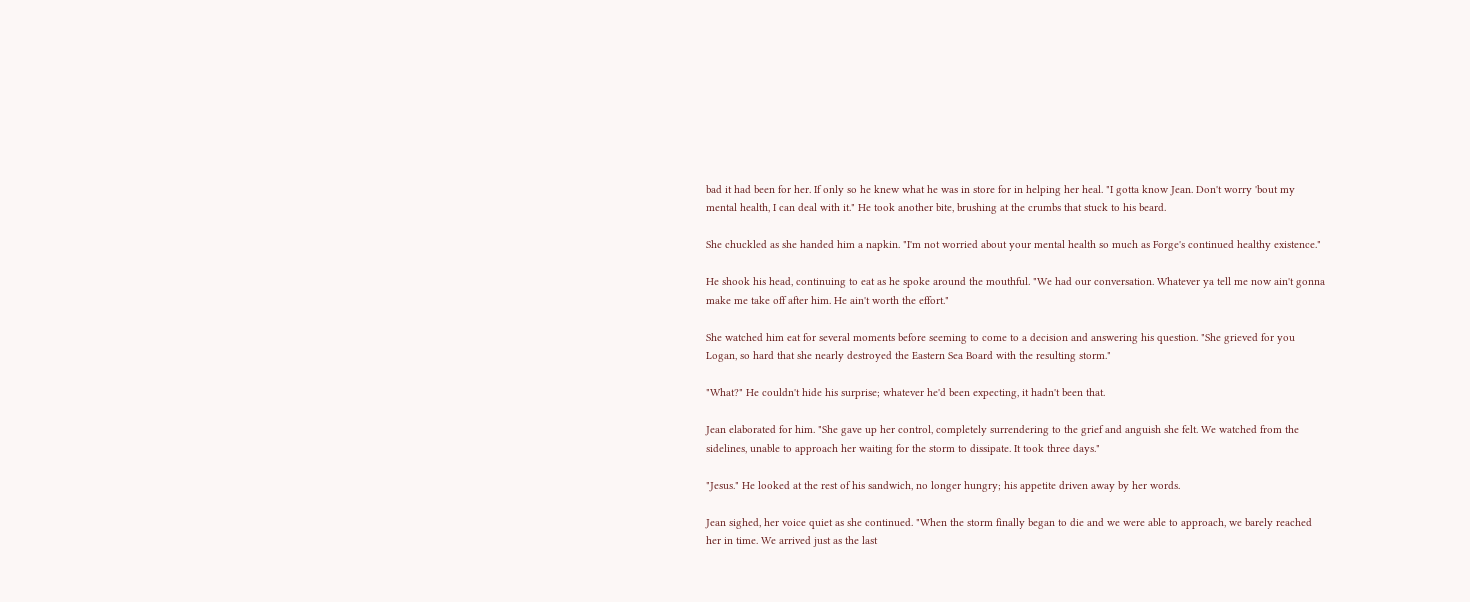bad it had been for her. If only so he knew what he was in store for in helping her heal. "I gotta know Jean. Don't worry 'bout my mental health, I can deal with it." He took another bite, brushing at the crumbs that stuck to his beard.

She chuckled as she handed him a napkin. "I'm not worried about your mental health so much as Forge's continued healthy existence."

He shook his head, continuing to eat as he spoke around the mouthful. "We had our conversation. Whatever ya tell me now ain't gonna make me take off after him. He ain't worth the effort."

She watched him eat for several moments before seeming to come to a decision and answering his question. "She grieved for you Logan, so hard that she nearly destroyed the Eastern Sea Board with the resulting storm."

"What?" He couldn't hide his surprise; whatever he'd been expecting, it hadn't been that.

Jean elaborated for him. "She gave up her control, completely surrendering to the grief and anguish she felt. We watched from the sidelines, unable to approach her waiting for the storm to dissipate. It took three days."

"Jesus." He looked at the rest of his sandwich, no longer hungry; his appetite driven away by her words.

Jean sighed, her voice quiet as she continued. "When the storm finally began to die and we were able to approach, we barely reached her in time. We arrived just as the last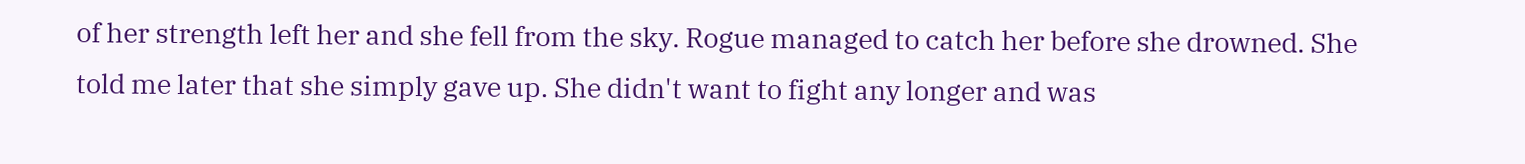of her strength left her and she fell from the sky. Rogue managed to catch her before she drowned. She told me later that she simply gave up. She didn't want to fight any longer and was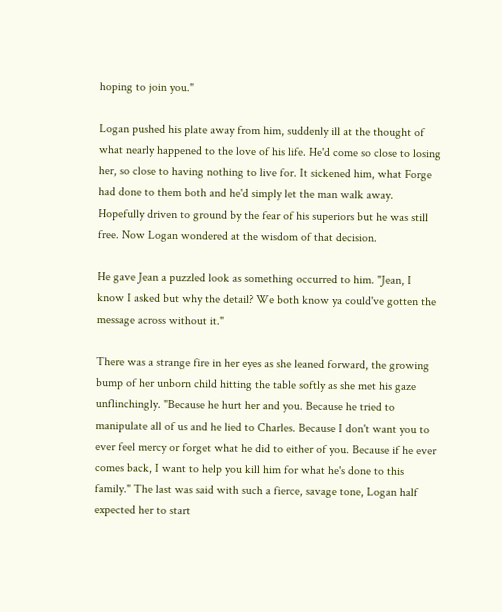hoping to join you."

Logan pushed his plate away from him, suddenly ill at the thought of what nearly happened to the love of his life. He'd come so close to losing her, so close to having nothing to live for. It sickened him, what Forge had done to them both and he'd simply let the man walk away. Hopefully driven to ground by the fear of his superiors but he was still free. Now Logan wondered at the wisdom of that decision.

He gave Jean a puzzled look as something occurred to him. "Jean, I know I asked but why the detail? We both know ya could've gotten the message across without it."

There was a strange fire in her eyes as she leaned forward, the growing bump of her unborn child hitting the table softly as she met his gaze unflinchingly. "Because he hurt her and you. Because he tried to manipulate all of us and he lied to Charles. Because I don't want you to ever feel mercy or forget what he did to either of you. Because if he ever comes back, I want to help you kill him for what he's done to this family." The last was said with such a fierce, savage tone, Logan half expected her to start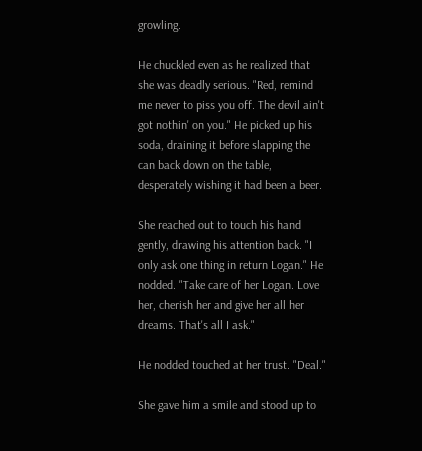growling.

He chuckled even as he realized that she was deadly serious. "Red, remind me never to piss you off. The devil ain't got nothin' on you." He picked up his soda, draining it before slapping the can back down on the table, desperately wishing it had been a beer.

She reached out to touch his hand gently, drawing his attention back. "I only ask one thing in return Logan." He nodded. "Take care of her Logan. Love her, cherish her and give her all her dreams. That's all I ask."

He nodded touched at her trust. "Deal."

She gave him a smile and stood up to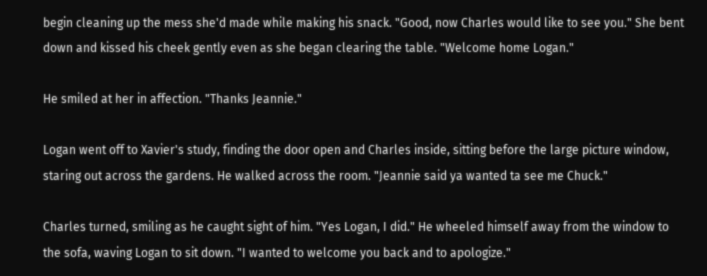begin cleaning up the mess she'd made while making his snack. "Good, now Charles would like to see you." She bent down and kissed his cheek gently even as she began clearing the table. "Welcome home Logan."

He smiled at her in affection. "Thanks Jeannie."

Logan went off to Xavier's study, finding the door open and Charles inside, sitting before the large picture window, staring out across the gardens. He walked across the room. "Jeannie said ya wanted ta see me Chuck."

Charles turned, smiling as he caught sight of him. "Yes Logan, I did." He wheeled himself away from the window to the sofa, waving Logan to sit down. "I wanted to welcome you back and to apologize."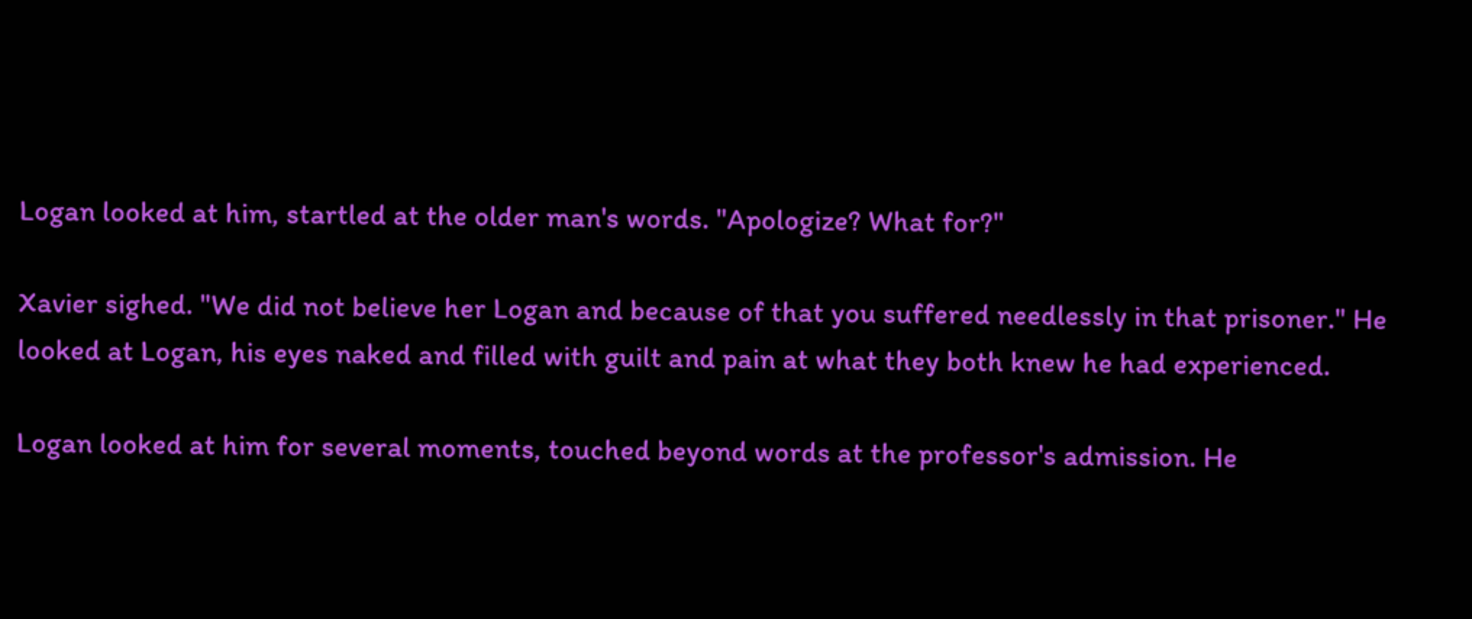Logan looked at him, startled at the older man's words. "Apologize? What for?"

Xavier sighed. "We did not believe her Logan and because of that you suffered needlessly in that prisoner." He looked at Logan, his eyes naked and filled with guilt and pain at what they both knew he had experienced.

Logan looked at him for several moments, touched beyond words at the professor's admission. He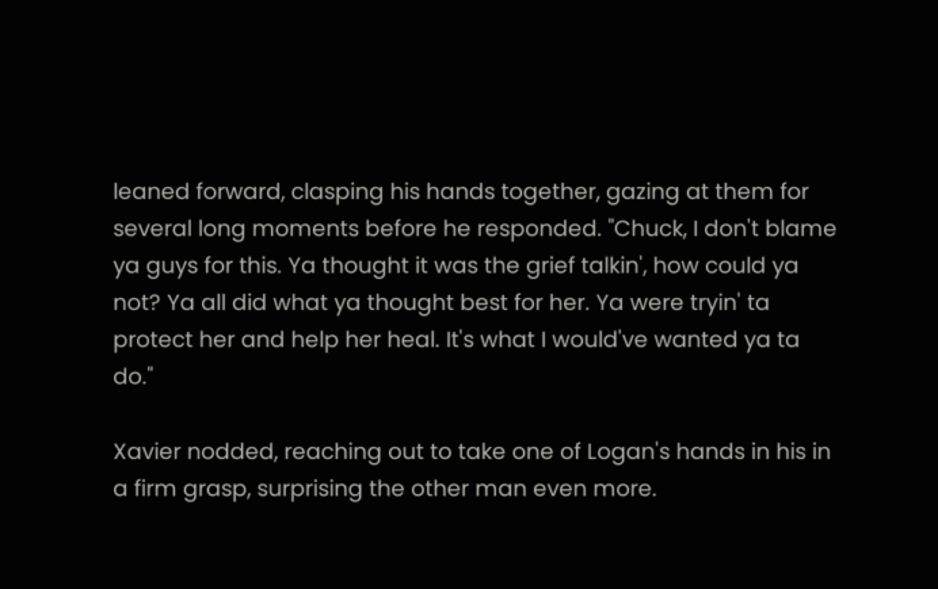leaned forward, clasping his hands together, gazing at them for several long moments before he responded. "Chuck, I don't blame ya guys for this. Ya thought it was the grief talkin', how could ya not? Ya all did what ya thought best for her. Ya were tryin' ta protect her and help her heal. It's what I would've wanted ya ta do."

Xavier nodded, reaching out to take one of Logan's hands in his in a firm grasp, surprising the other man even more.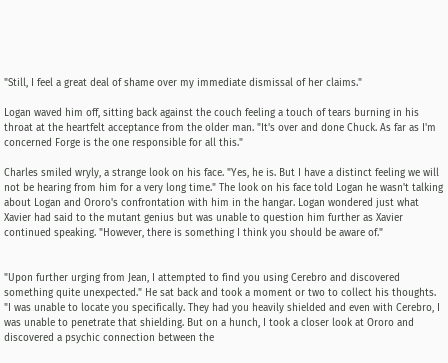"Still, I feel a great deal of shame over my immediate dismissal of her claims."

Logan waved him off, sitting back against the couch feeling a touch of tears burning in his throat at the heartfelt acceptance from the older man. "It's over and done Chuck. As far as I'm concerned Forge is the one responsible for all this."

Charles smiled wryly, a strange look on his face. "Yes, he is. But I have a distinct feeling we will not be hearing from him for a very long time." The look on his face told Logan he wasn't talking about Logan and Ororo's confrontation with him in the hangar. Logan wondered just what Xavier had said to the mutant genius but was unable to question him further as Xavier continued speaking. "However, there is something I think you should be aware of."


"Upon further urging from Jean, I attempted to find you using Cerebro and discovered something quite unexpected." He sat back and took a moment or two to collect his thoughts. "I was unable to locate you specifically. They had you heavily shielded and even with Cerebro, I was unable to penetrate that shielding. But on a hunch, I took a closer look at Ororo and discovered a psychic connection between the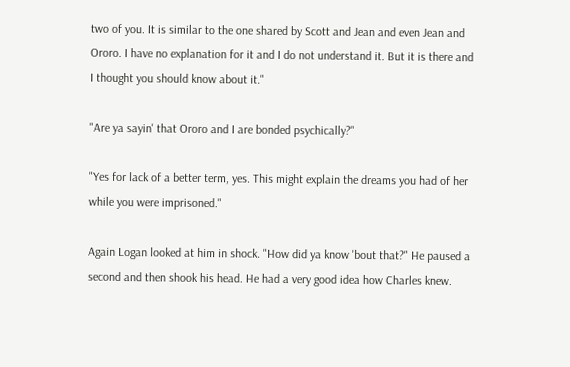two of you. It is similar to the one shared by Scott and Jean and even Jean and Ororo. I have no explanation for it and I do not understand it. But it is there and I thought you should know about it."

"Are ya sayin' that Ororo and I are bonded psychically?"

"Yes for lack of a better term, yes. This might explain the dreams you had of her while you were imprisoned."

Again Logan looked at him in shock. "How did ya know 'bout that?" He paused a second and then shook his head. He had a very good idea how Charles knew.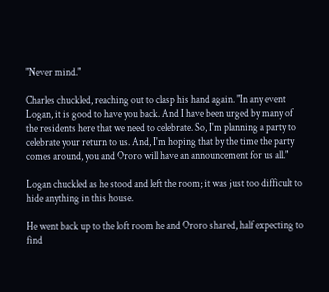"Never mind."

Charles chuckled, reaching out to clasp his hand again. "In any event Logan, it is good to have you back. And I have been urged by many of the residents here that we need to celebrate. So, I'm planning a party to celebrate your return to us. And, I'm hoping that by the time the party comes around, you and Ororo will have an announcement for us all."

Logan chuckled as he stood and left the room; it was just too difficult to hide anything in this house.

He went back up to the loft room he and Ororo shared, half expecting to find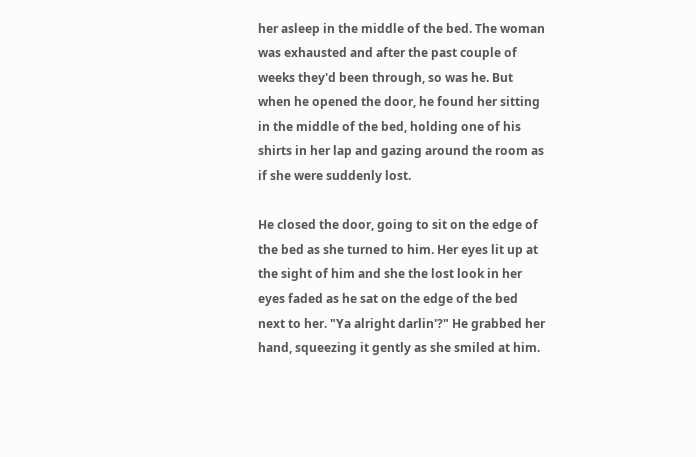her asleep in the middle of the bed. The woman was exhausted and after the past couple of weeks they'd been through, so was he. But when he opened the door, he found her sitting in the middle of the bed, holding one of his shirts in her lap and gazing around the room as if she were suddenly lost.

He closed the door, going to sit on the edge of the bed as she turned to him. Her eyes lit up at the sight of him and she the lost look in her eyes faded as he sat on the edge of the bed next to her. "Ya alright darlin'?" He grabbed her hand, squeezing it gently as she smiled at him.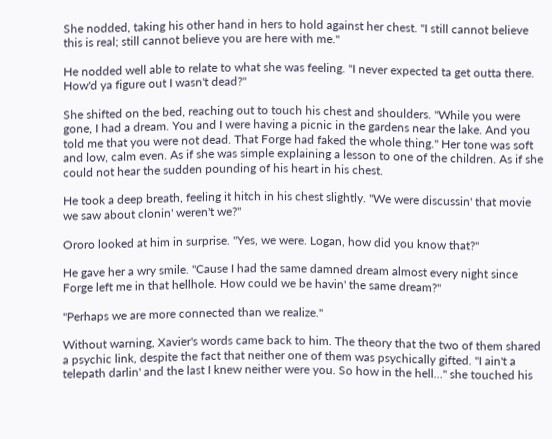She nodded, taking his other hand in hers to hold against her chest. "I still cannot believe this is real; still cannot believe you are here with me."

He nodded well able to relate to what she was feeling. "I never expected ta get outta there. How'd ya figure out I wasn't dead?"

She shifted on the bed, reaching out to touch his chest and shoulders. "While you were gone, I had a dream. You and I were having a picnic in the gardens near the lake. And you told me that you were not dead. That Forge had faked the whole thing." Her tone was soft and low, calm even. As if she was simple explaining a lesson to one of the children. As if she could not hear the sudden pounding of his heart in his chest.

He took a deep breath, feeling it hitch in his chest slightly. "We were discussin' that movie we saw about clonin' weren't we?"

Ororo looked at him in surprise. "Yes, we were. Logan, how did you know that?"

He gave her a wry smile. "Cause I had the same damned dream almost every night since Forge left me in that hellhole. How could we be havin' the same dream?"

"Perhaps we are more connected than we realize."

Without warning, Xavier's words came back to him. The theory that the two of them shared a psychic link, despite the fact that neither one of them was psychically gifted. "I ain't a telepath darlin' and the last I knew neither were you. So how in the hell…" she touched his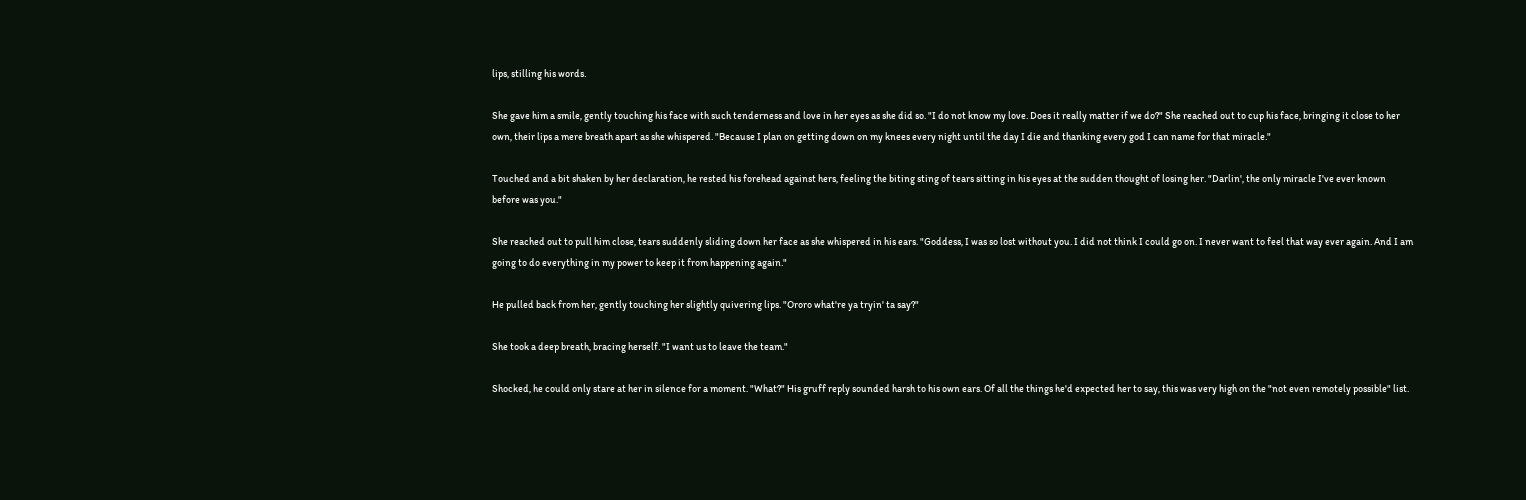lips, stilling his words.

She gave him a smile, gently touching his face with such tenderness and love in her eyes as she did so. "I do not know my love. Does it really matter if we do?" She reached out to cup his face, bringing it close to her own, their lips a mere breath apart as she whispered. "Because I plan on getting down on my knees every night until the day I die and thanking every god I can name for that miracle."

Touched and a bit shaken by her declaration, he rested his forehead against hers, feeling the biting sting of tears sitting in his eyes at the sudden thought of losing her. "Darlin', the only miracle I've ever known before was you."

She reached out to pull him close, tears suddenly sliding down her face as she whispered in his ears. "Goddess, I was so lost without you. I did not think I could go on. I never want to feel that way ever again. And I am going to do everything in my power to keep it from happening again."

He pulled back from her, gently touching her slightly quivering lips. "Ororo what're ya tryin' ta say?"

She took a deep breath, bracing herself. "I want us to leave the team."

Shocked, he could only stare at her in silence for a moment. "What?" His gruff reply sounded harsh to his own ears. Of all the things he'd expected her to say, this was very high on the "not even remotely possible" list.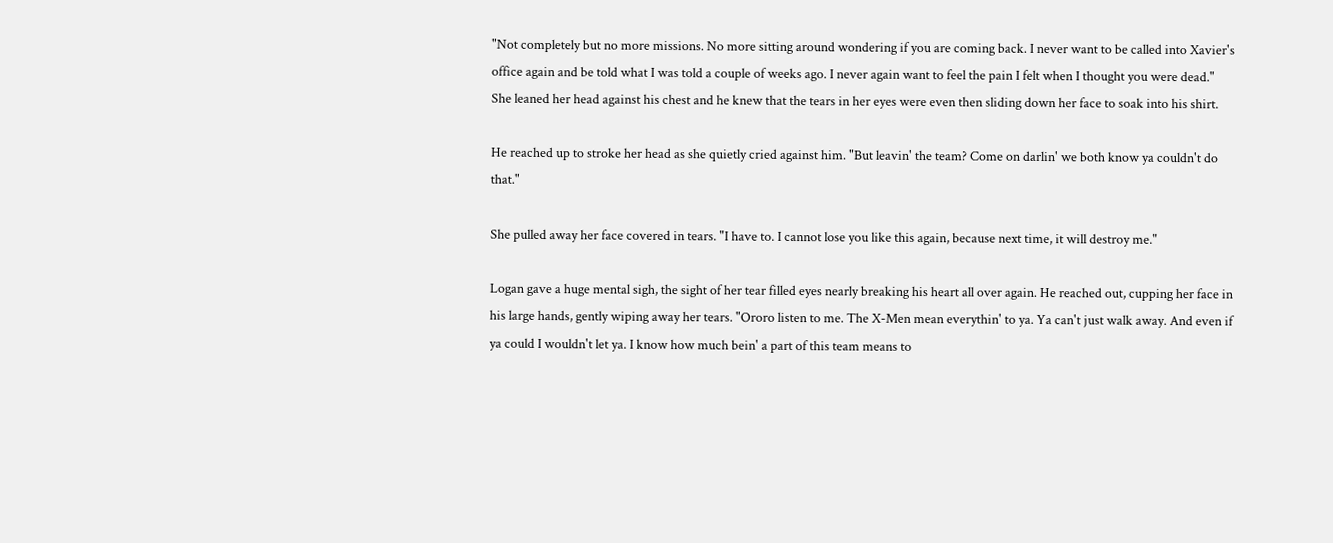"Not completely but no more missions. No more sitting around wondering if you are coming back. I never want to be called into Xavier's office again and be told what I was told a couple of weeks ago. I never again want to feel the pain I felt when I thought you were dead." She leaned her head against his chest and he knew that the tears in her eyes were even then sliding down her face to soak into his shirt.

He reached up to stroke her head as she quietly cried against him. "But leavin' the team? Come on darlin' we both know ya couldn't do that."

She pulled away her face covered in tears. "I have to. I cannot lose you like this again, because next time, it will destroy me."

Logan gave a huge mental sigh, the sight of her tear filled eyes nearly breaking his heart all over again. He reached out, cupping her face in his large hands, gently wiping away her tears. "Ororo listen to me. The X-Men mean everythin' to ya. Ya can't just walk away. And even if ya could I wouldn't let ya. I know how much bein' a part of this team means to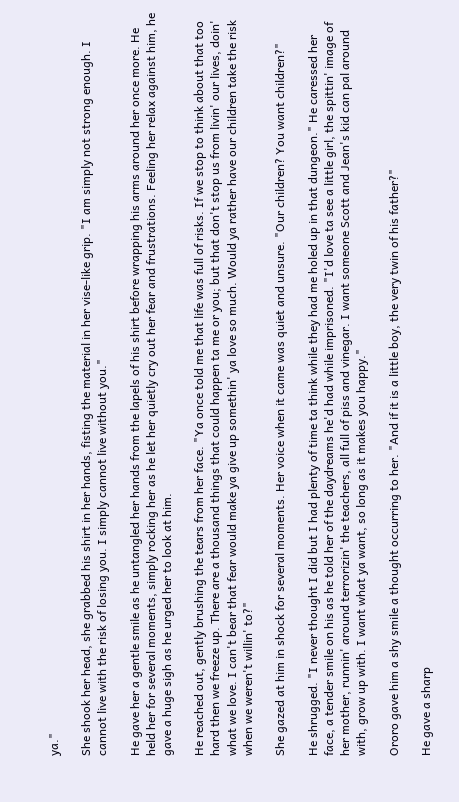ya."

She shook her head, she grabbed his shirt in her hands, fisting the material in her vise-like grip. "I am simply not strong enough. I cannot live with the risk of losing you. I simply cannot live without you."

He gave her a gentle smile as he untangled her hands from the lapels of his shirt before wrapping his arms around her once more. He held her for several moments, simply rocking her as he let her quietly cry out her fear and frustrations. Feeling her relax against him, he gave a huge sigh as he urged her to look at him.

He reached out, gently brushing the tears from her face. "Ya once told me that life was full of risks. If we stop to think about that too hard then we freeze up. There are a thousand things that could happen ta me or you; but that don't stop us from livin' our lives, doin' what we love. I can't bear that fear would make ya give up somethin' ya love so much. Would ya rather have our children take the risk when we weren't willin' to?"

She gazed at him in shock for several moments. Her voice when it came was quiet and unsure. "Our children? You want children?"

He shrugged. "I never thought I did but I had plenty of time ta think while they had me holed up in that dungeon." He caressed her face, a tender smile on his as he told her of the daydreams he'd had while imprisoned. "I'd love ta see a little girl, the spittin' image of her mother, runnin' around terrorizin' the teachers, all full of piss and vinegar. I want someone Scott and Jean's kid can pal around with, grow up with. I want what ya want, so long as it makes you happy."

Ororo gave him a shy smile a thought occurring to her. "And if it is a little boy, the very twin of his father?"

He gave a sharp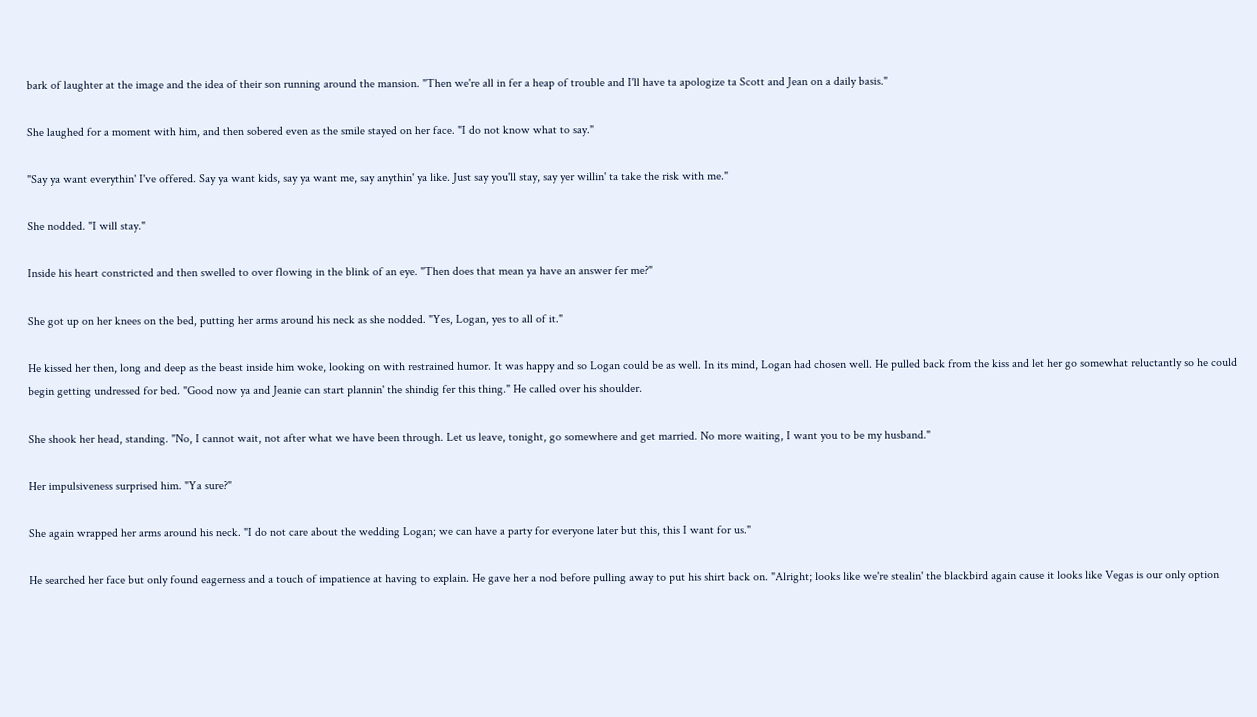bark of laughter at the image and the idea of their son running around the mansion. "Then we're all in fer a heap of trouble and I'll have ta apologize ta Scott and Jean on a daily basis."

She laughed for a moment with him, and then sobered even as the smile stayed on her face. "I do not know what to say."

"Say ya want everythin' I've offered. Say ya want kids, say ya want me, say anythin' ya like. Just say you'll stay, say yer willin' ta take the risk with me."

She nodded. "I will stay."

Inside his heart constricted and then swelled to over flowing in the blink of an eye. "Then does that mean ya have an answer fer me?"

She got up on her knees on the bed, putting her arms around his neck as she nodded. "Yes, Logan, yes to all of it."

He kissed her then, long and deep as the beast inside him woke, looking on with restrained humor. It was happy and so Logan could be as well. In its mind, Logan had chosen well. He pulled back from the kiss and let her go somewhat reluctantly so he could begin getting undressed for bed. "Good now ya and Jeanie can start plannin' the shindig fer this thing." He called over his shoulder.

She shook her head, standing. "No, I cannot wait, not after what we have been through. Let us leave, tonight, go somewhere and get married. No more waiting, I want you to be my husband."

Her impulsiveness surprised him. "Ya sure?"

She again wrapped her arms around his neck. "I do not care about the wedding Logan; we can have a party for everyone later but this, this I want for us."

He searched her face but only found eagerness and a touch of impatience at having to explain. He gave her a nod before pulling away to put his shirt back on. "Alright; looks like we're stealin' the blackbird again cause it looks like Vegas is our only option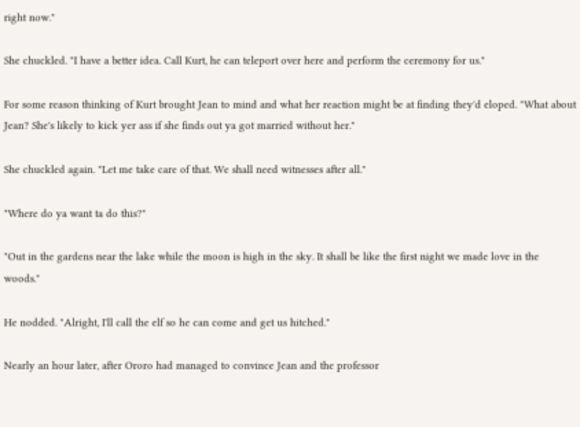right now."

She chuckled. "I have a better idea. Call Kurt, he can teleport over here and perform the ceremony for us."

For some reason thinking of Kurt brought Jean to mind and what her reaction might be at finding they'd eloped. "What about Jean? She's likely to kick yer ass if she finds out ya got married without her."

She chuckled again. "Let me take care of that. We shall need witnesses after all."

"Where do ya want ta do this?"

"Out in the gardens near the lake while the moon is high in the sky. It shall be like the first night we made love in the woods."

He nodded. "Alright, I'll call the elf so he can come and get us hitched."

Nearly an hour later, after Ororo had managed to convince Jean and the professor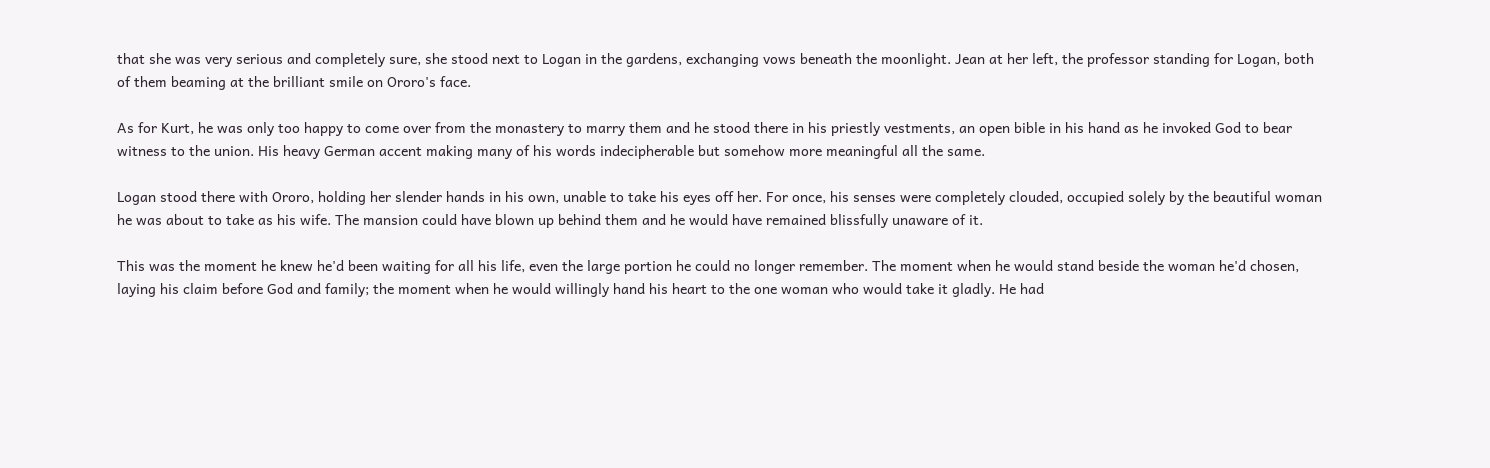that she was very serious and completely sure, she stood next to Logan in the gardens, exchanging vows beneath the moonlight. Jean at her left, the professor standing for Logan, both of them beaming at the brilliant smile on Ororo's face.

As for Kurt, he was only too happy to come over from the monastery to marry them and he stood there in his priestly vestments, an open bible in his hand as he invoked God to bear witness to the union. His heavy German accent making many of his words indecipherable but somehow more meaningful all the same.

Logan stood there with Ororo, holding her slender hands in his own, unable to take his eyes off her. For once, his senses were completely clouded, occupied solely by the beautiful woman he was about to take as his wife. The mansion could have blown up behind them and he would have remained blissfully unaware of it.

This was the moment he knew he'd been waiting for all his life, even the large portion he could no longer remember. The moment when he would stand beside the woman he'd chosen, laying his claim before God and family; the moment when he would willingly hand his heart to the one woman who would take it gladly. He had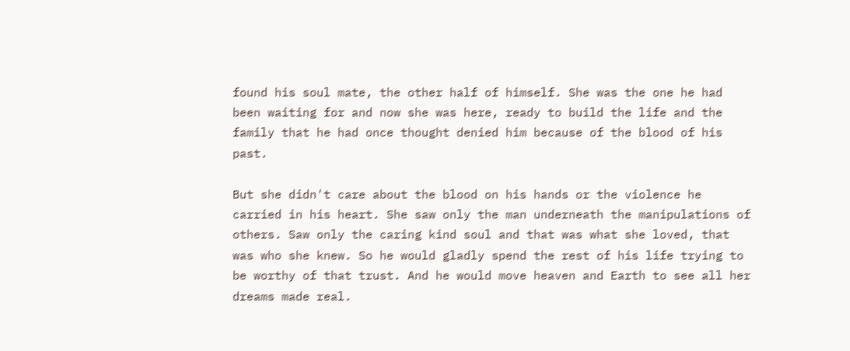found his soul mate, the other half of himself. She was the one he had been waiting for and now she was here, ready to build the life and the family that he had once thought denied him because of the blood of his past.

But she didn't care about the blood on his hands or the violence he carried in his heart. She saw only the man underneath the manipulations of others. Saw only the caring kind soul and that was what she loved, that was who she knew. So he would gladly spend the rest of his life trying to be worthy of that trust. And he would move heaven and Earth to see all her dreams made real.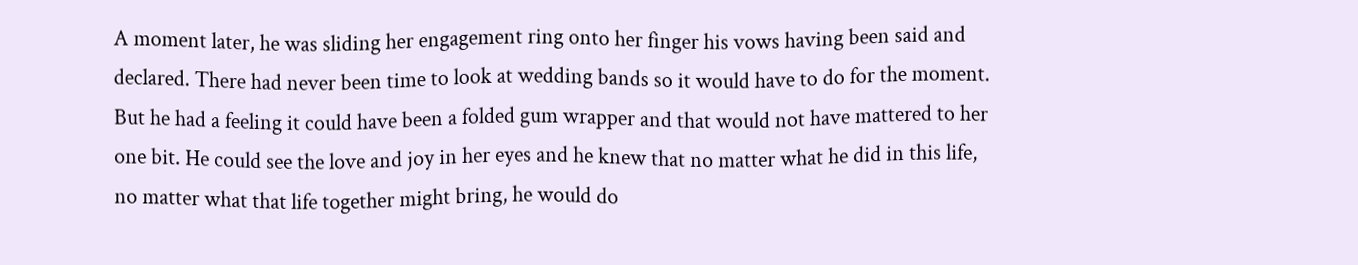A moment later, he was sliding her engagement ring onto her finger his vows having been said and declared. There had never been time to look at wedding bands so it would have to do for the moment. But he had a feeling it could have been a folded gum wrapper and that would not have mattered to her one bit. He could see the love and joy in her eyes and he knew that no matter what he did in this life, no matter what that life together might bring, he would do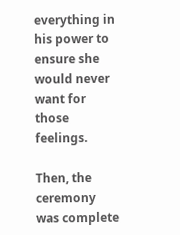everything in his power to ensure she would never want for those feelings.

Then, the ceremony was complete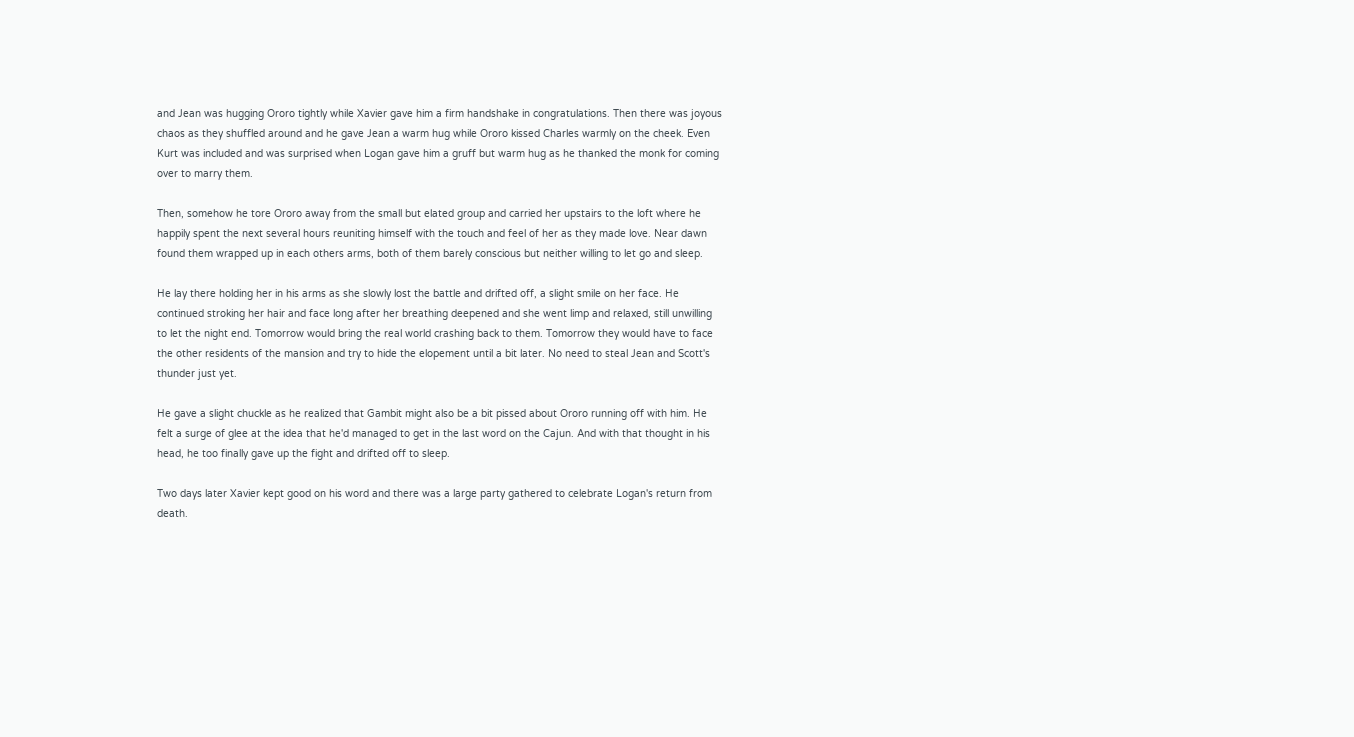and Jean was hugging Ororo tightly while Xavier gave him a firm handshake in congratulations. Then there was joyous chaos as they shuffled around and he gave Jean a warm hug while Ororo kissed Charles warmly on the cheek. Even Kurt was included and was surprised when Logan gave him a gruff but warm hug as he thanked the monk for coming over to marry them.

Then, somehow he tore Ororo away from the small but elated group and carried her upstairs to the loft where he happily spent the next several hours reuniting himself with the touch and feel of her as they made love. Near dawn found them wrapped up in each others arms, both of them barely conscious but neither willing to let go and sleep.

He lay there holding her in his arms as she slowly lost the battle and drifted off, a slight smile on her face. He continued stroking her hair and face long after her breathing deepened and she went limp and relaxed, still unwilling to let the night end. Tomorrow would bring the real world crashing back to them. Tomorrow they would have to face the other residents of the mansion and try to hide the elopement until a bit later. No need to steal Jean and Scott's thunder just yet.

He gave a slight chuckle as he realized that Gambit might also be a bit pissed about Ororo running off with him. He felt a surge of glee at the idea that he'd managed to get in the last word on the Cajun. And with that thought in his head, he too finally gave up the fight and drifted off to sleep.

Two days later Xavier kept good on his word and there was a large party gathered to celebrate Logan's return from death.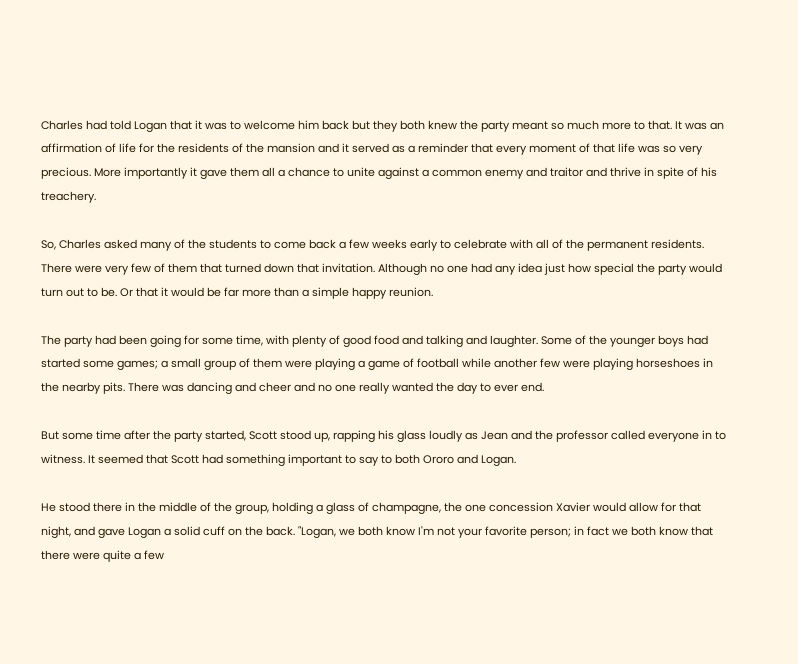Charles had told Logan that it was to welcome him back but they both knew the party meant so much more to that. It was an affirmation of life for the residents of the mansion and it served as a reminder that every moment of that life was so very precious. More importantly it gave them all a chance to unite against a common enemy and traitor and thrive in spite of his treachery.

So, Charles asked many of the students to come back a few weeks early to celebrate with all of the permanent residents. There were very few of them that turned down that invitation. Although no one had any idea just how special the party would turn out to be. Or that it would be far more than a simple happy reunion.

The party had been going for some time, with plenty of good food and talking and laughter. Some of the younger boys had started some games; a small group of them were playing a game of football while another few were playing horseshoes in the nearby pits. There was dancing and cheer and no one really wanted the day to ever end.

But some time after the party started, Scott stood up, rapping his glass loudly as Jean and the professor called everyone in to witness. It seemed that Scott had something important to say to both Ororo and Logan.

He stood there in the middle of the group, holding a glass of champagne, the one concession Xavier would allow for that night, and gave Logan a solid cuff on the back. "Logan, we both know I'm not your favorite person; in fact we both know that there were quite a few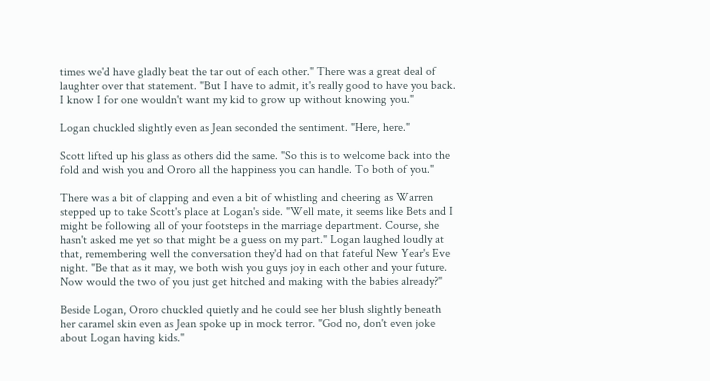times we'd have gladly beat the tar out of each other." There was a great deal of laughter over that statement. "But I have to admit, it's really good to have you back. I know I for one wouldn't want my kid to grow up without knowing you."

Logan chuckled slightly even as Jean seconded the sentiment. "Here, here."

Scott lifted up his glass as others did the same. "So this is to welcome back into the fold and wish you and Ororo all the happiness you can handle. To both of you."

There was a bit of clapping and even a bit of whistling and cheering as Warren stepped up to take Scott's place at Logan's side. "Well mate, it seems like Bets and I might be following all of your footsteps in the marriage department. Course, she hasn't asked me yet so that might be a guess on my part." Logan laughed loudly at that, remembering well the conversation they'd had on that fateful New Year's Eve night. "Be that as it may, we both wish you guys joy in each other and your future. Now would the two of you just get hitched and making with the babies already?"

Beside Logan, Ororo chuckled quietly and he could see her blush slightly beneath her caramel skin even as Jean spoke up in mock terror. "God no, don't even joke about Logan having kids."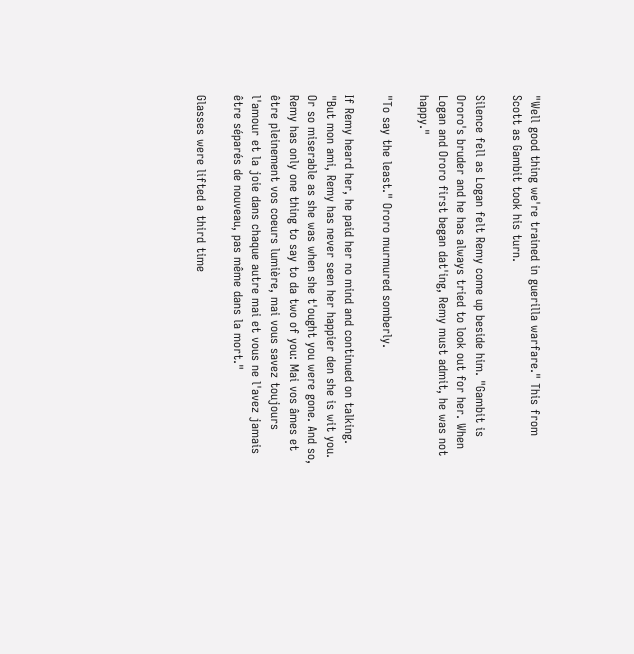"Well good thing we're trained in guerilla warfare." This from Scott as Gambit took his turn.

Silence fell as Logan felt Remy come up beside him. "Gambit is Ororo's bruder and he has always tried to look out for her. When Logan and Ororo first began dat'ing, Remy must admit, he was not happy."

"To say the least." Ororo murmured somberly.

If Remy heard her, he paid her no mind and continued on talking. "But mon ami, Remy has never seen her happier den she is wit you. Or so miserable as she was when she t'ought you were gone. And so, Remy has only one thing to say to da two of you: Mai vos âmes et être pleinement vos coeurs lumière, mai vous savez toujours l'amour et la joie dans chaque autre mai et vous ne l'avez jamais être séparés de nouveau, pas même dans la mort."

Glasses were lifted a third time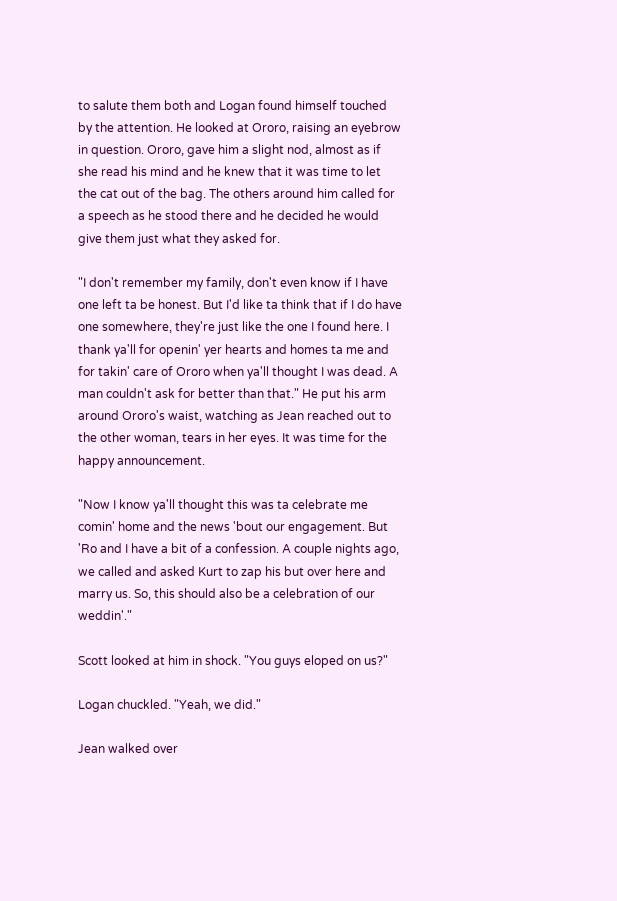to salute them both and Logan found himself touched by the attention. He looked at Ororo, raising an eyebrow in question. Ororo, gave him a slight nod, almost as if she read his mind and he knew that it was time to let the cat out of the bag. The others around him called for a speech as he stood there and he decided he would give them just what they asked for.

"I don't remember my family, don't even know if I have one left ta be honest. But I'd like ta think that if I do have one somewhere, they're just like the one I found here. I thank ya'll for openin' yer hearts and homes ta me and for takin' care of Ororo when ya'll thought I was dead. A man couldn't ask for better than that." He put his arm around Ororo's waist, watching as Jean reached out to the other woman, tears in her eyes. It was time for the happy announcement.

"Now I know ya'll thought this was ta celebrate me comin' home and the news 'bout our engagement. But 'Ro and I have a bit of a confession. A couple nights ago, we called and asked Kurt to zap his but over here and marry us. So, this should also be a celebration of our weddin'."

Scott looked at him in shock. "You guys eloped on us?"

Logan chuckled. "Yeah, we did."

Jean walked over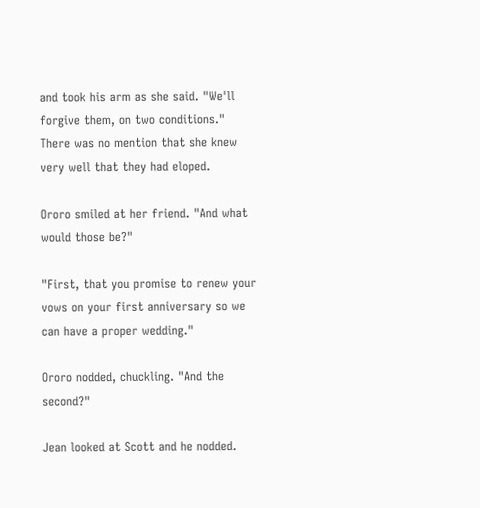and took his arm as she said. "We'll forgive them, on two conditions." There was no mention that she knew very well that they had eloped.

Ororo smiled at her friend. "And what would those be?"

"First, that you promise to renew your vows on your first anniversary so we can have a proper wedding."

Ororo nodded, chuckling. "And the second?"

Jean looked at Scott and he nodded.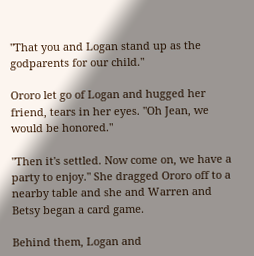"That you and Logan stand up as the godparents for our child."

Ororo let go of Logan and hugged her friend, tears in her eyes. "Oh Jean, we would be honored."

"Then it's settled. Now come on, we have a party to enjoy." She dragged Ororo off to a nearby table and she and Warren and Betsy began a card game.

Behind them, Logan and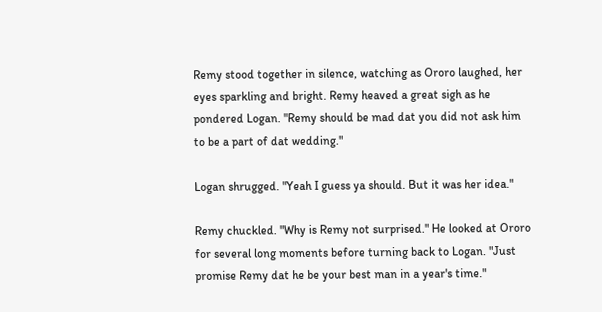Remy stood together in silence, watching as Ororo laughed, her eyes sparkling and bright. Remy heaved a great sigh as he pondered Logan. "Remy should be mad dat you did not ask him to be a part of dat wedding."

Logan shrugged. "Yeah I guess ya should. But it was her idea."

Remy chuckled. "Why is Remy not surprised." He looked at Ororo for several long moments before turning back to Logan. "Just promise Remy dat he be your best man in a year's time."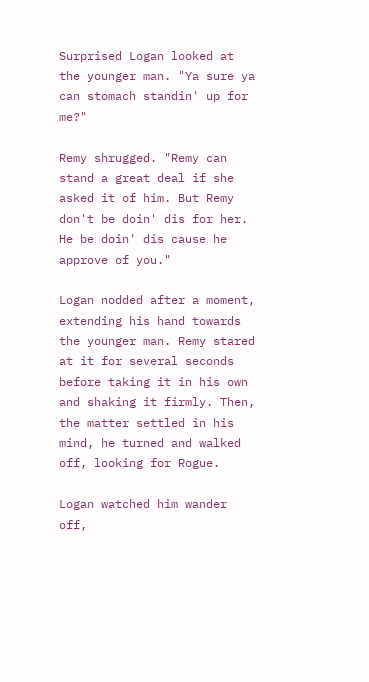Surprised Logan looked at the younger man. "Ya sure ya can stomach standin' up for me?"

Remy shrugged. "Remy can stand a great deal if she asked it of him. But Remy don't be doin' dis for her. He be doin' dis cause he approve of you."

Logan nodded after a moment, extending his hand towards the younger man. Remy stared at it for several seconds before taking it in his own and shaking it firmly. Then, the matter settled in his mind, he turned and walked off, looking for Rogue.

Logan watched him wander off,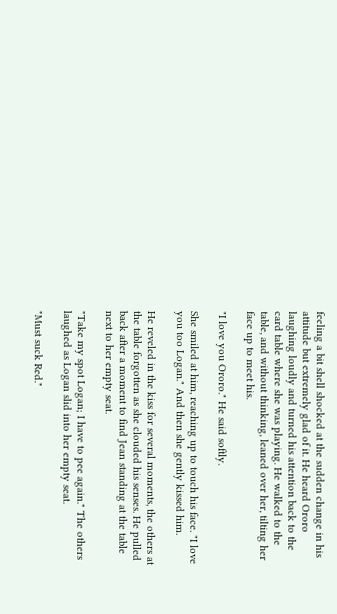feeling a bit shell shocked at the sudden change in his attitude but extremely glad of it. He heard Ororo laughing loudly and turned his attention back to the card table where she was playing. He walked to the table, and without thinking, leaned over her, tilting her face up to meet his.

"I love you Ororo." He said softly.

She smiled at him, reaching up to touch his face. "I love you too Logan." And then she gently kissed him.

He reveled in the kiss for several moments, the others at the table forgotten as she clouded his senses. He pulled back after a moment to find Jean standing at the table next to her empty seat.

"Take my spot Logan; I have to pee again." The others laughed as Logan slid into her empty seat.

"Must suck Red."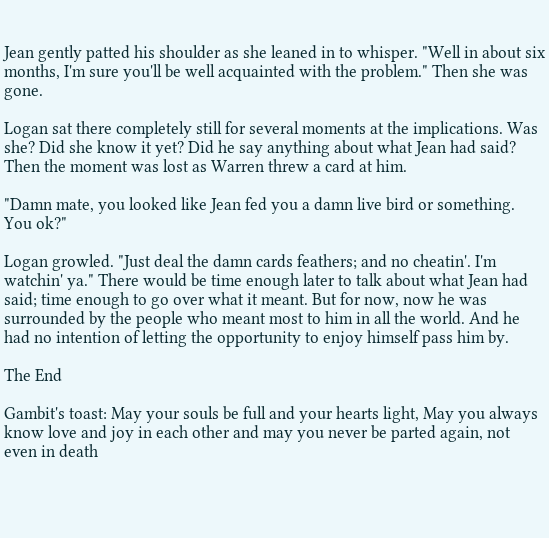Jean gently patted his shoulder as she leaned in to whisper. "Well in about six months, I'm sure you'll be well acquainted with the problem." Then she was gone.

Logan sat there completely still for several moments at the implications. Was she? Did she know it yet? Did he say anything about what Jean had said? Then the moment was lost as Warren threw a card at him.

"Damn mate, you looked like Jean fed you a damn live bird or something. You ok?"

Logan growled. "Just deal the damn cards feathers; and no cheatin'. I'm watchin' ya." There would be time enough later to talk about what Jean had said; time enough to go over what it meant. But for now, now he was surrounded by the people who meant most to him in all the world. And he had no intention of letting the opportunity to enjoy himself pass him by.

The End

Gambit's toast: May your souls be full and your hearts light, May you always know love and joy in each other and may you never be parted again, not even in death